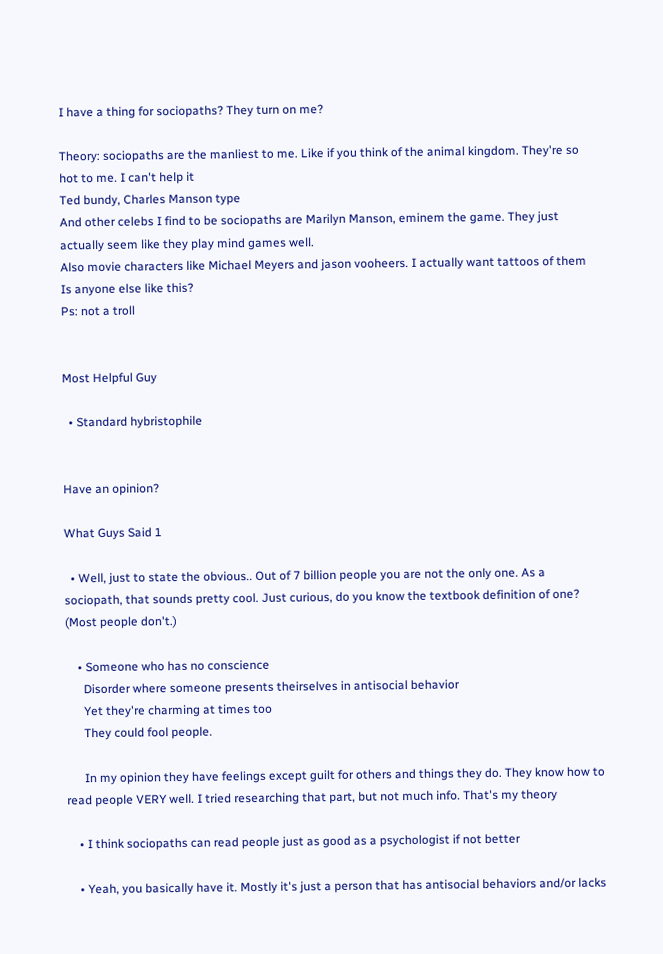I have a thing for sociopaths? They turn on me?

Theory: sociopaths are the manliest to me. Like if you think of the animal kingdom. They're so hot to me. I can't help it
Ted bundy, Charles Manson type
And other celebs I find to be sociopaths are Marilyn Manson, eminem the game. They just actually seem like they play mind games well.
Also movie characters like Michael Meyers and jason vooheers. I actually want tattoos of them
Is anyone else like this?
Ps: not a troll


Most Helpful Guy

  • Standard hybristophile


Have an opinion?

What Guys Said 1

  • Well, just to state the obvious.. Out of 7 billion people you are not the only one. As a sociopath, that sounds pretty cool. Just curious, do you know the textbook definition of one? (Most people don't.)

    • Someone who has no conscience
      Disorder where someone presents theirselves in antisocial behavior
      Yet they're charming at times too
      They could fool people.

      In my opinion they have feelings except guilt for others and things they do. They know how to read people VERY well. I tried researching that part, but not much info. That's my theory

    • I think sociopaths can read people just as good as a psychologist if not better

    • Yeah, you basically have it. Mostly it's just a person that has antisocial behaviors and/or lacks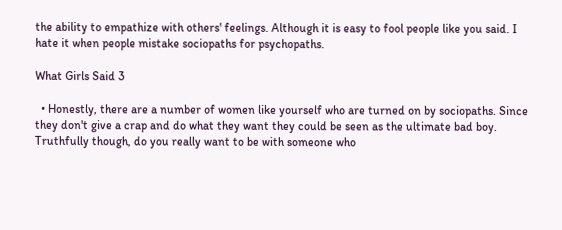the ability to empathize with others' feelings. Although it is easy to fool people like you said. I hate it when people mistake sociopaths for psychopaths.

What Girls Said 3

  • Honestly, there are a number of women like yourself who are turned on by sociopaths. Since they don't give a crap and do what they want they could be seen as the ultimate bad boy. Truthfully though, do you really want to be with someone who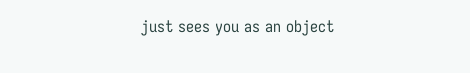just sees you as an object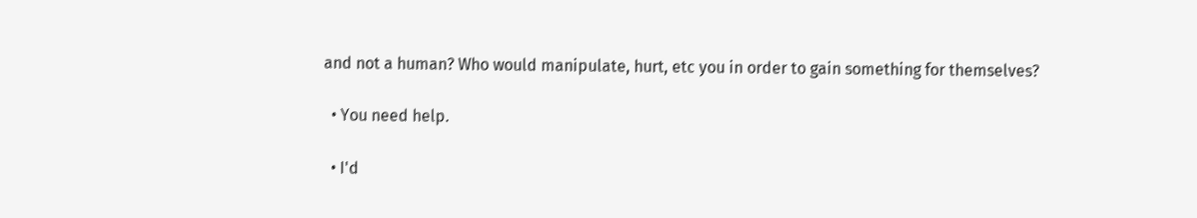and not a human? Who would manipulate, hurt, etc you in order to gain something for themselves?

  • You need help.

  • I'd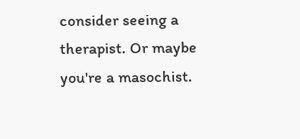consider seeing a therapist. Or maybe you're a masochist.